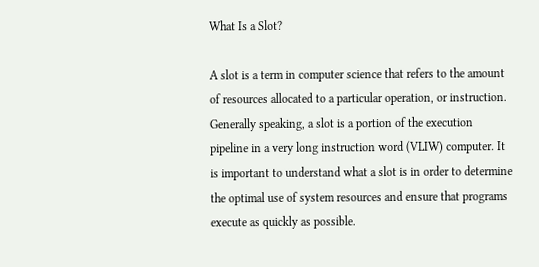What Is a Slot?

A slot is a term in computer science that refers to the amount of resources allocated to a particular operation, or instruction. Generally speaking, a slot is a portion of the execution pipeline in a very long instruction word (VLIW) computer. It is important to understand what a slot is in order to determine the optimal use of system resources and ensure that programs execute as quickly as possible.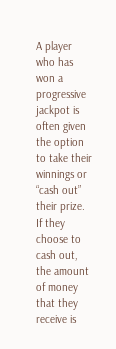A player who has won a progressive jackpot is often given the option to take their winnings or “cash out” their prize. If they choose to cash out, the amount of money that they receive is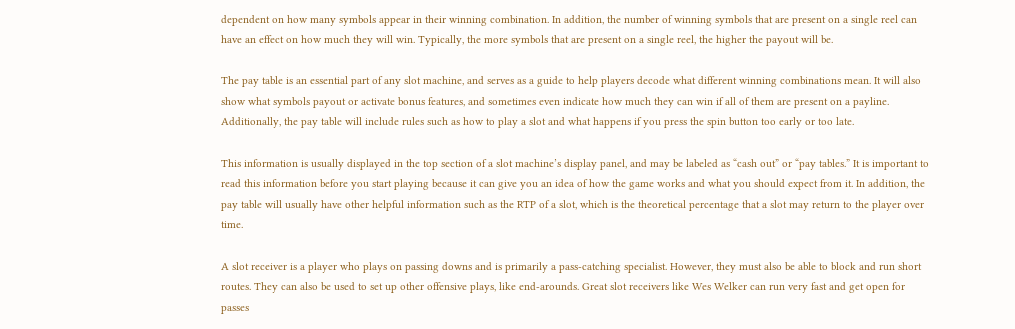dependent on how many symbols appear in their winning combination. In addition, the number of winning symbols that are present on a single reel can have an effect on how much they will win. Typically, the more symbols that are present on a single reel, the higher the payout will be.

The pay table is an essential part of any slot machine, and serves as a guide to help players decode what different winning combinations mean. It will also show what symbols payout or activate bonus features, and sometimes even indicate how much they can win if all of them are present on a payline. Additionally, the pay table will include rules such as how to play a slot and what happens if you press the spin button too early or too late.

This information is usually displayed in the top section of a slot machine’s display panel, and may be labeled as “cash out” or “pay tables.” It is important to read this information before you start playing because it can give you an idea of how the game works and what you should expect from it. In addition, the pay table will usually have other helpful information such as the RTP of a slot, which is the theoretical percentage that a slot may return to the player over time.

A slot receiver is a player who plays on passing downs and is primarily a pass-catching specialist. However, they must also be able to block and run short routes. They can also be used to set up other offensive plays, like end-arounds. Great slot receivers like Wes Welker can run very fast and get open for passes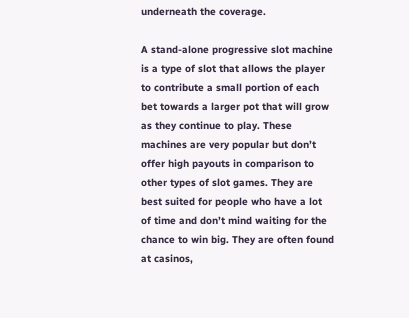underneath the coverage.

A stand-alone progressive slot machine is a type of slot that allows the player to contribute a small portion of each bet towards a larger pot that will grow as they continue to play. These machines are very popular but don’t offer high payouts in comparison to other types of slot games. They are best suited for people who have a lot of time and don’t mind waiting for the chance to win big. They are often found at casinos,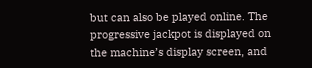but can also be played online. The progressive jackpot is displayed on the machine’s display screen, and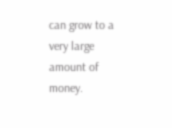can grow to a very large amount of money.